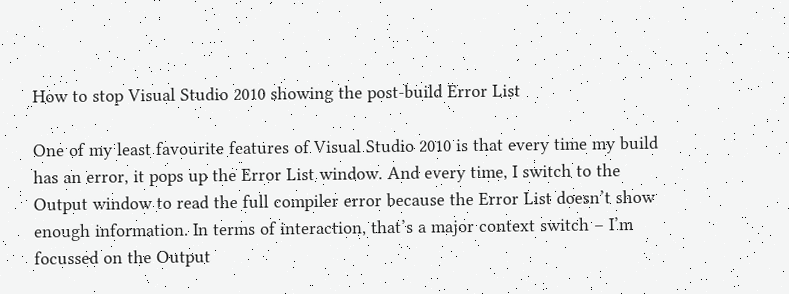How to stop Visual Studio 2010 showing the post-build Error List

One of my least favourite features of Visual Studio 2010 is that every time my build has an error, it pops up the Error List window. And every time, I switch to the Output window to read the full compiler error because the Error List doesn’t show enough information. In terms of interaction, that’s a major context switch – I’m focussed on the Output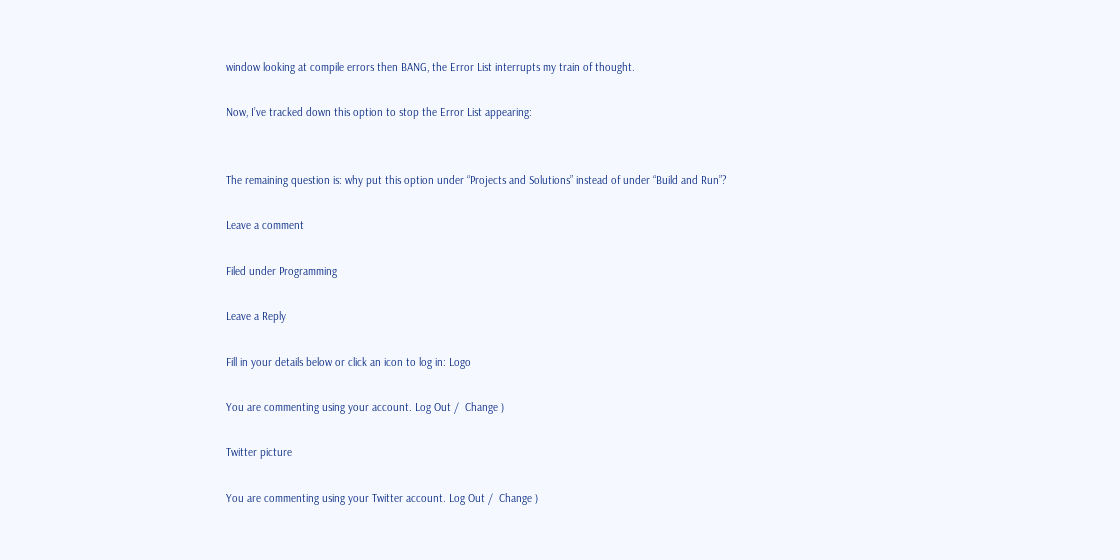window looking at compile errors then BANG, the Error List interrupts my train of thought.

Now, I’ve tracked down this option to stop the Error List appearing:


The remaining question is: why put this option under “Projects and Solutions” instead of under “Build and Run”?

Leave a comment

Filed under Programming

Leave a Reply

Fill in your details below or click an icon to log in: Logo

You are commenting using your account. Log Out /  Change )

Twitter picture

You are commenting using your Twitter account. Log Out /  Change )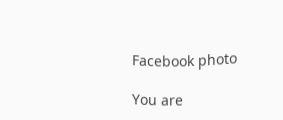Facebook photo

You are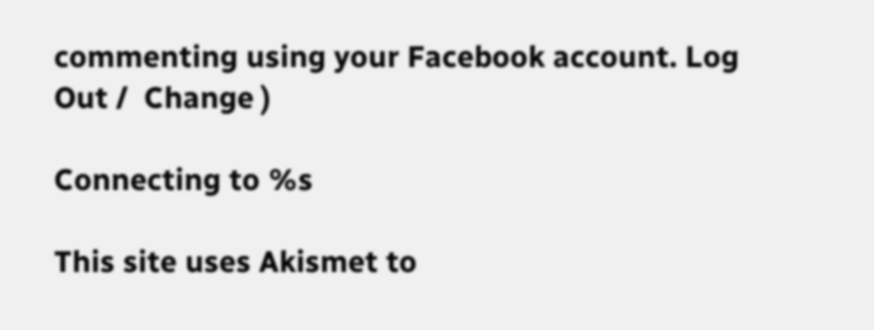commenting using your Facebook account. Log Out /  Change )

Connecting to %s

This site uses Akismet to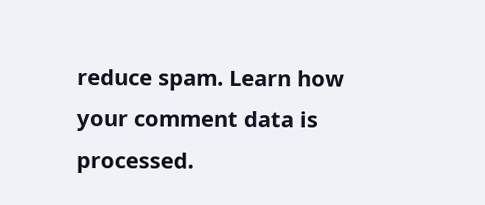reduce spam. Learn how your comment data is processed.